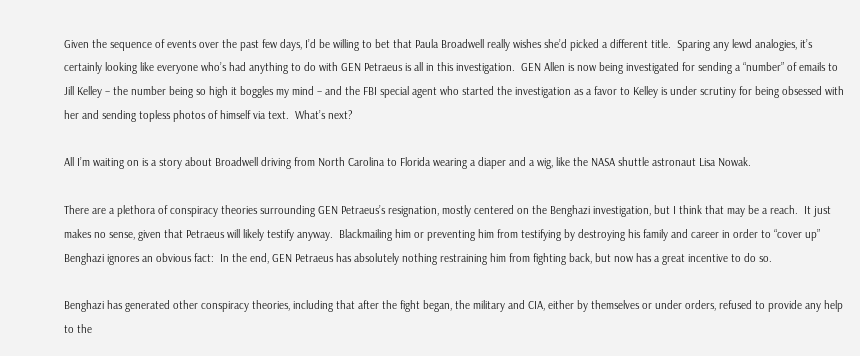Given the sequence of events over the past few days, I’d be willing to bet that Paula Broadwell really wishes she’d picked a different title.  Sparing any lewd analogies, it’s certainly looking like everyone who’s had anything to do with GEN Petraeus is all in this investigation.  GEN Allen is now being investigated for sending a “number” of emails to Jill Kelley – the number being so high it boggles my mind – and the FBI special agent who started the investigation as a favor to Kelley is under scrutiny for being obsessed with her and sending topless photos of himself via text.  What’s next?

All I’m waiting on is a story about Broadwell driving from North Carolina to Florida wearing a diaper and a wig, like the NASA shuttle astronaut Lisa Nowak.

There are a plethora of conspiracy theories surrounding GEN Petraeus’s resignation, mostly centered on the Benghazi investigation, but I think that may be a reach.  It just makes no sense, given that Petraeus will likely testify anyway.  Blackmailing him or preventing him from testifying by destroying his family and career in order to “cover up” Benghazi ignores an obvious fact:  In the end, GEN Petraeus has absolutely nothing restraining him from fighting back, but now has a great incentive to do so.

Benghazi has generated other conspiracy theories, including that after the fight began, the military and CIA, either by themselves or under orders, refused to provide any help to the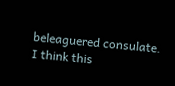beleaguered consulate.  I think this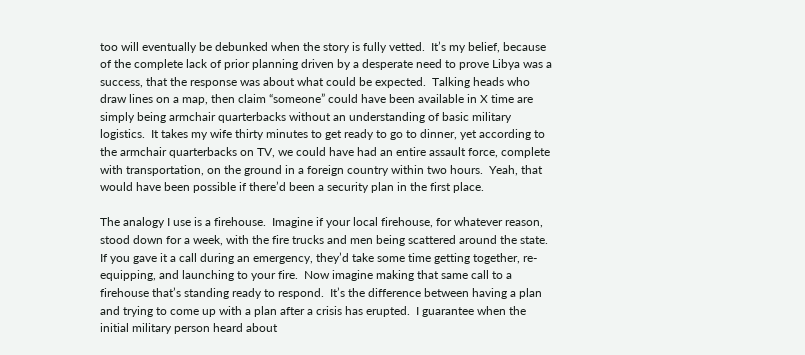too will eventually be debunked when the story is fully vetted.  It’s my belief, because of the complete lack of prior planning driven by a desperate need to prove Libya was a success, that the response was about what could be expected.  Talking heads who draw lines on a map, then claim “someone” could have been available in X time are simply being armchair quarterbacks without an understanding of basic military logistics.  It takes my wife thirty minutes to get ready to go to dinner, yet according to the armchair quarterbacks on TV, we could have had an entire assault force, complete with transportation, on the ground in a foreign country within two hours.  Yeah, that would have been possible if there’d been a security plan in the first place.

The analogy I use is a firehouse.  Imagine if your local firehouse, for whatever reason, stood down for a week, with the fire trucks and men being scattered around the state.  If you gave it a call during an emergency, they’d take some time getting together, re-equipping, and launching to your fire.  Now imagine making that same call to a firehouse that’s standing ready to respond.  It’s the difference between having a plan and trying to come up with a plan after a crisis has erupted.  I guarantee when the initial military person heard about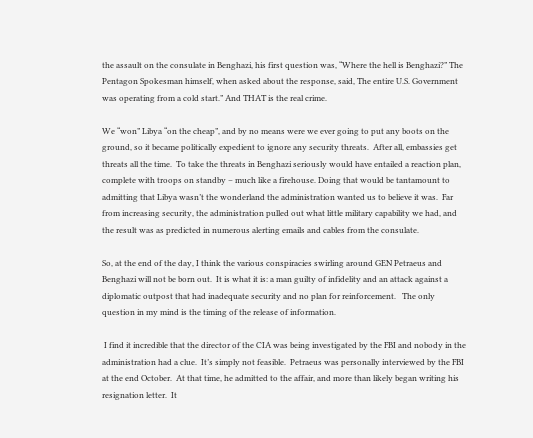the assault on the consulate in Benghazi, his first question was, “Where the hell is Benghazi?” The Pentagon Spokesman himself, when asked about the response, said, The entire U.S. Government was operating from a cold start.” And THAT is the real crime.

We “won” Libya “on the cheap”, and by no means were we ever going to put any boots on the ground, so it became politically expedient to ignore any security threats.  After all, embassies get threats all the time.  To take the threats in Benghazi seriously would have entailed a reaction plan, complete with troops on standby – much like a firehouse. Doing that would be tantamount to admitting that Libya wasn’t the wonderland the administration wanted us to believe it was.  Far from increasing security, the administration pulled out what little military capability we had, and the result was as predicted in numerous alerting emails and cables from the consulate.

So, at the end of the day, I think the various conspiracies swirling around GEN Petraeus and Benghazi will not be born out.  It is what it is: a man guilty of infidelity and an attack against a diplomatic outpost that had inadequate security and no plan for reinforcement.   The only question in my mind is the timing of the release of information.

 I find it incredible that the director of the CIA was being investigated by the FBI and nobody in the administration had a clue.  It’s simply not feasible.  Petraeus was personally interviewed by the FBI at the end October.  At that time, he admitted to the affair, and more than likely began writing his resignation letter.  It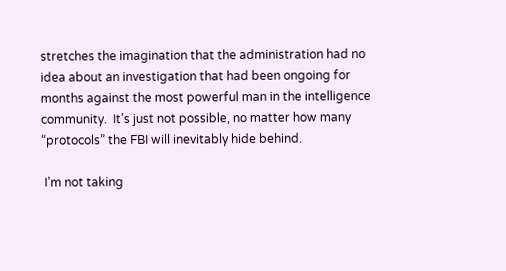stretches the imagination that the administration had no idea about an investigation that had been ongoing for months against the most powerful man in the intelligence community.  It’s just not possible, no matter how many “protocols” the FBI will inevitably hide behind.

 I’m not taking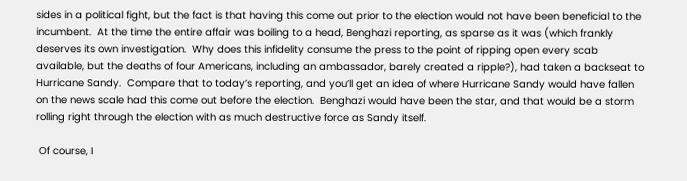sides in a political fight, but the fact is that having this come out prior to the election would not have been beneficial to the incumbent.  At the time the entire affair was boiling to a head, Benghazi reporting, as sparse as it was (which frankly deserves its own investigation.  Why does this infidelity consume the press to the point of ripping open every scab available, but the deaths of four Americans, including an ambassador, barely created a ripple?), had taken a backseat to Hurricane Sandy.  Compare that to today’s reporting, and you’ll get an idea of where Hurricane Sandy would have fallen on the news scale had this come out before the election.  Benghazi would have been the star, and that would be a storm rolling right through the election with as much destructive force as Sandy itself.

 Of course, I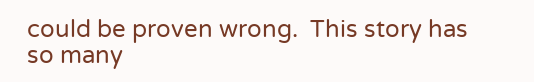could be proven wrong.  This story has so many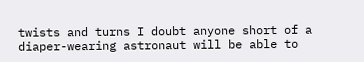twists and turns I doubt anyone short of a diaper-wearing astronaut will be able to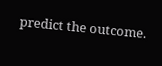predict the outcome.